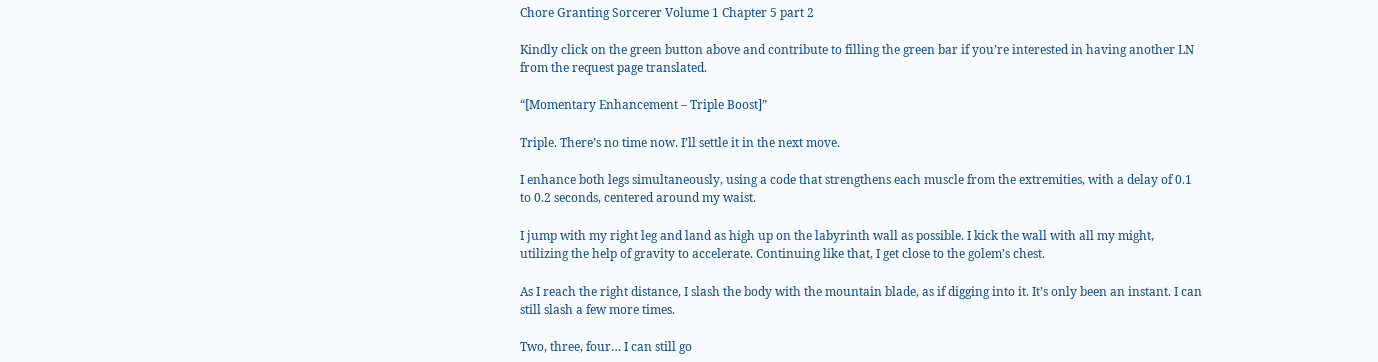Chore Granting Sorcerer Volume 1 Chapter 5 part 2

Kindly click on the green button above and contribute to filling the green bar if you’re interested in having another LN from the request page translated.

“[Momentary Enhancement – Triple Boost]”

Triple. There’s no time now. I’ll settle it in the next move.

I enhance both legs simultaneously, using a code that strengthens each muscle from the extremities, with a delay of 0.1 to 0.2 seconds, centered around my waist.

I jump with my right leg and land as high up on the labyrinth wall as possible. I kick the wall with all my might, utilizing the help of gravity to accelerate. Continuing like that, I get close to the golem’s chest.

As I reach the right distance, I slash the body with the mountain blade, as if digging into it. It’s only been an instant. I can still slash a few more times.

Two, three, four… I can still go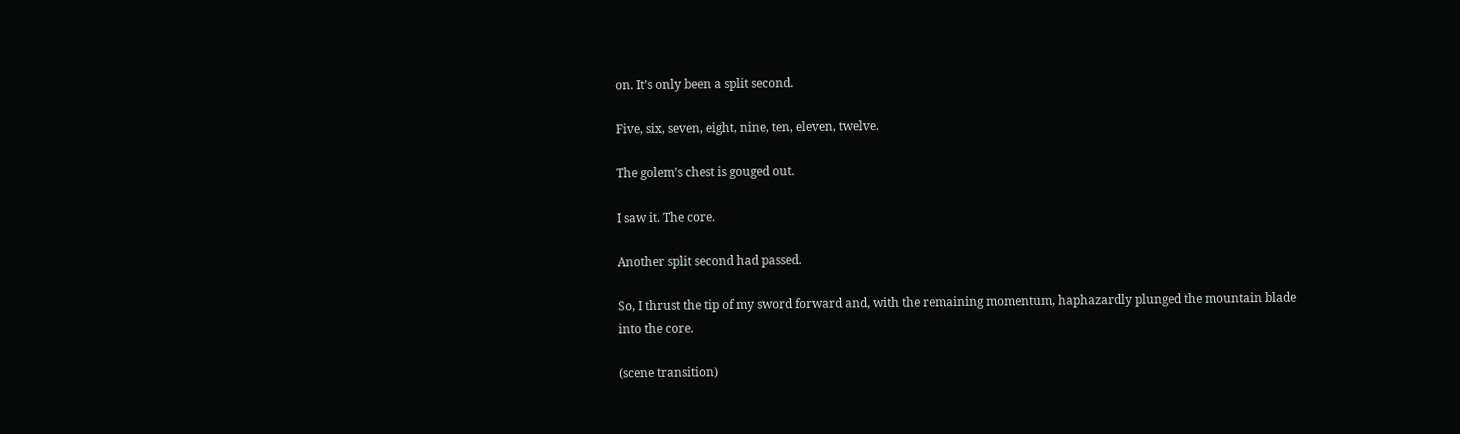on. It’s only been a split second.

Five, six, seven, eight, nine, ten, eleven, twelve.

The golem’s chest is gouged out.

I saw it. The core.

Another split second had passed.

So, I thrust the tip of my sword forward and, with the remaining momentum, haphazardly plunged the mountain blade into the core.

(scene transition)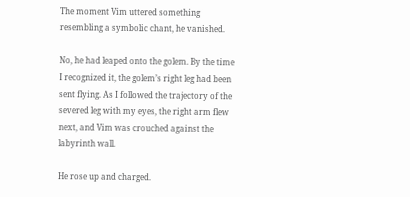The moment Vim uttered something resembling a symbolic chant, he vanished.

No, he had leaped onto the golem. By the time I recognized it, the golem’s right leg had been sent flying. As I followed the trajectory of the severed leg with my eyes, the right arm flew next, and Vim was crouched against the labyrinth wall.

He rose up and charged.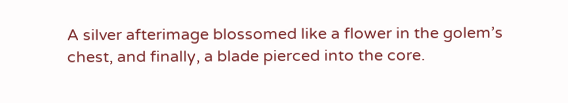A silver afterimage blossomed like a flower in the golem’s chest, and finally, a blade pierced into the core.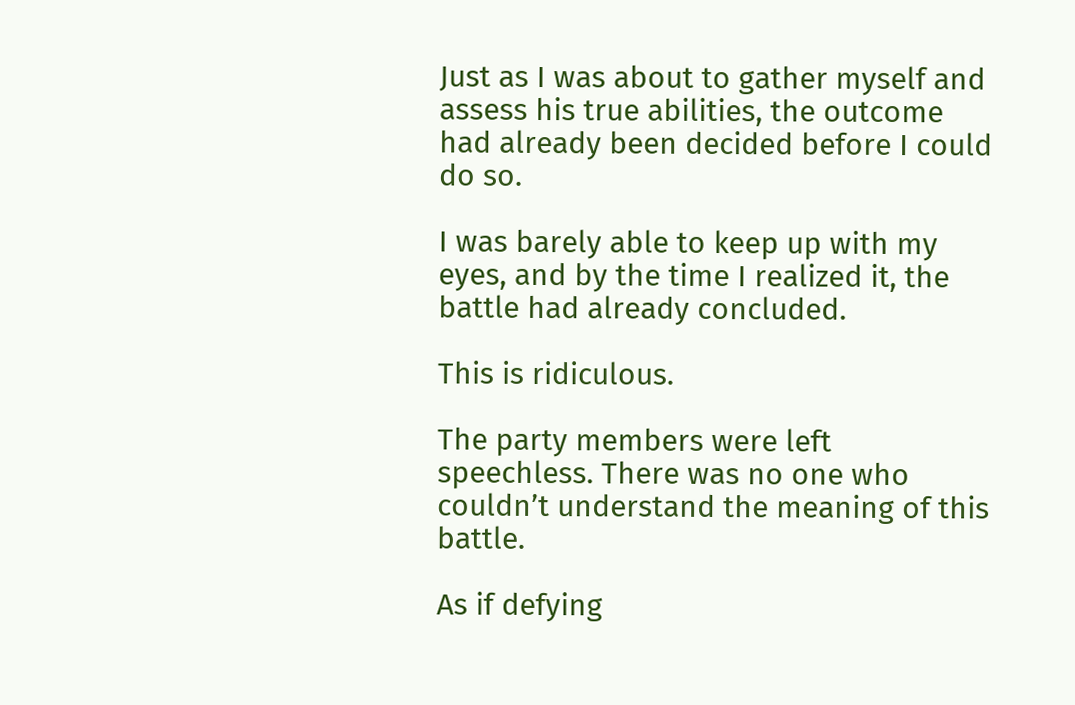Just as I was about to gather myself and assess his true abilities, the outcome had already been decided before I could do so.

I was barely able to keep up with my eyes, and by the time I realized it, the battle had already concluded.

This is ridiculous.

The party members were left speechless. There was no one who couldn’t understand the meaning of this battle.

As if defying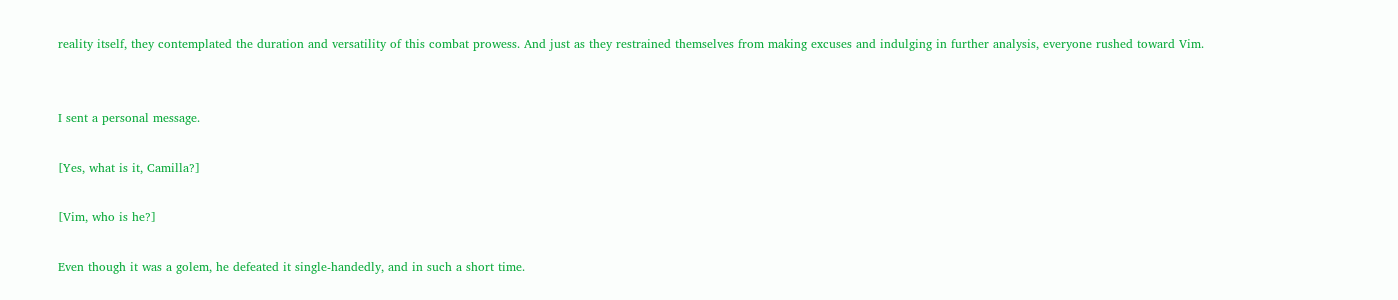reality itself, they contemplated the duration and versatility of this combat prowess. And just as they restrained themselves from making excuses and indulging in further analysis, everyone rushed toward Vim.


I sent a personal message.

[Yes, what is it, Camilla?]

[Vim, who is he?]

Even though it was a golem, he defeated it single-handedly, and in such a short time.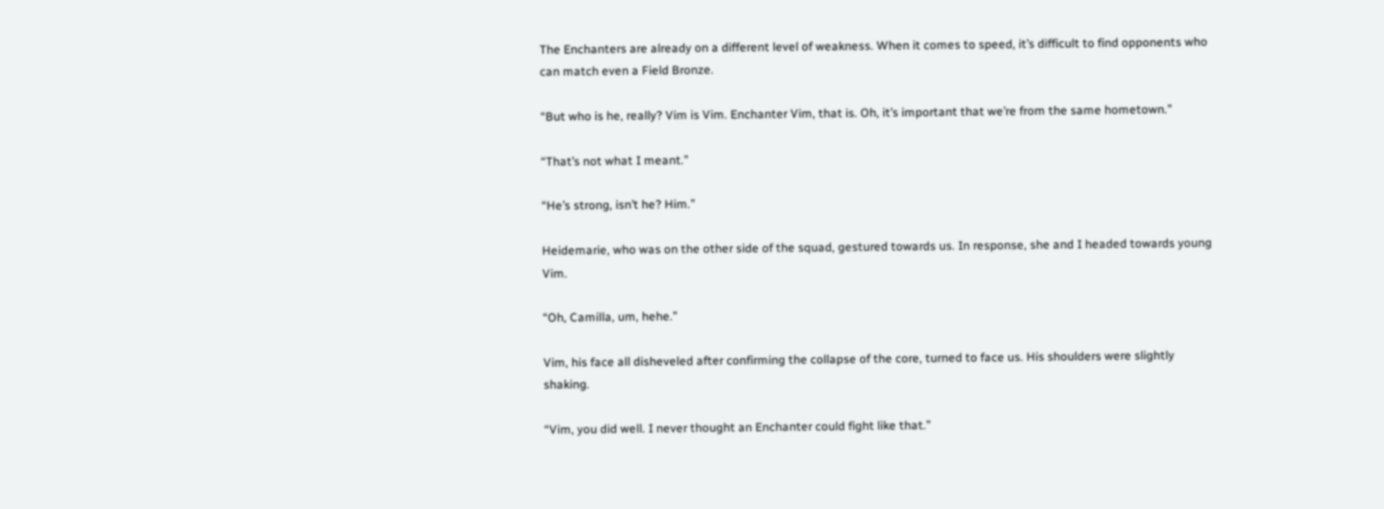The Enchanters are already on a different level of weakness. When it comes to speed, it’s difficult to find opponents who can match even a Field Bronze.

“But who is he, really? Vim is Vim. Enchanter Vim, that is. Oh, it’s important that we’re from the same hometown.”

“That’s not what I meant.”

“He’s strong, isn’t he? Him.”

Heidemarie, who was on the other side of the squad, gestured towards us. In response, she and I headed towards young Vim.

“Oh, Camilla, um, hehe.”

Vim, his face all disheveled after confirming the collapse of the core, turned to face us. His shoulders were slightly shaking.

“Vim, you did well. I never thought an Enchanter could fight like that.”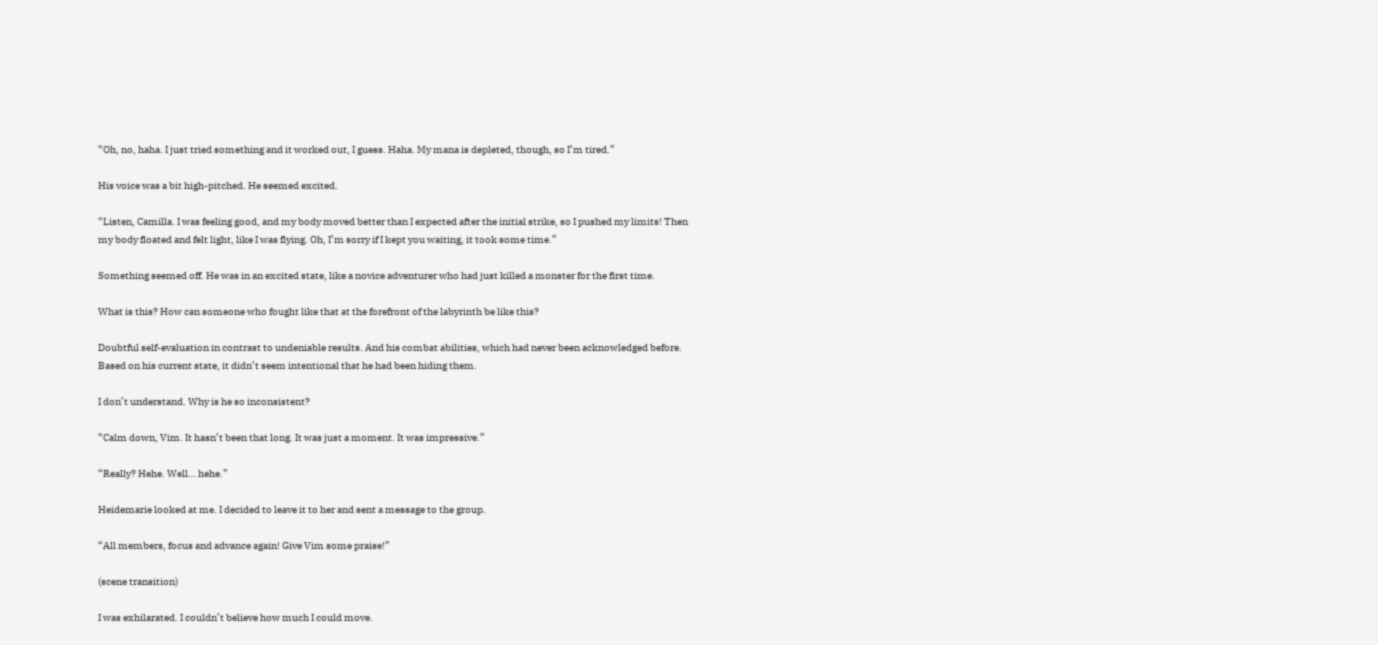“Oh, no, haha. I just tried something and it worked out, I guess. Haha. My mana is depleted, though, so I’m tired.”

His voice was a bit high-pitched. He seemed excited.

“Listen, Camilla. I was feeling good, and my body moved better than I expected after the initial strike, so I pushed my limits! Then my body floated and felt light, like I was flying. Oh, I’m sorry if I kept you waiting, it took some time.”

Something seemed off. He was in an excited state, like a novice adventurer who had just killed a monster for the first time.

What is this? How can someone who fought like that at the forefront of the labyrinth be like this?

Doubtful self-evaluation in contrast to undeniable results. And his combat abilities, which had never been acknowledged before. Based on his current state, it didn’t seem intentional that he had been hiding them.

I don’t understand. Why is he so inconsistent?

“Calm down, Vim. It hasn’t been that long. It was just a moment. It was impressive.”

“Really? Hehe. Well… hehe.”

Heidemarie looked at me. I decided to leave it to her and sent a message to the group.

“All members, focus and advance again! Give Vim some praise!”

(scene transition)

I was exhilarated. I couldn’t believe how much I could move.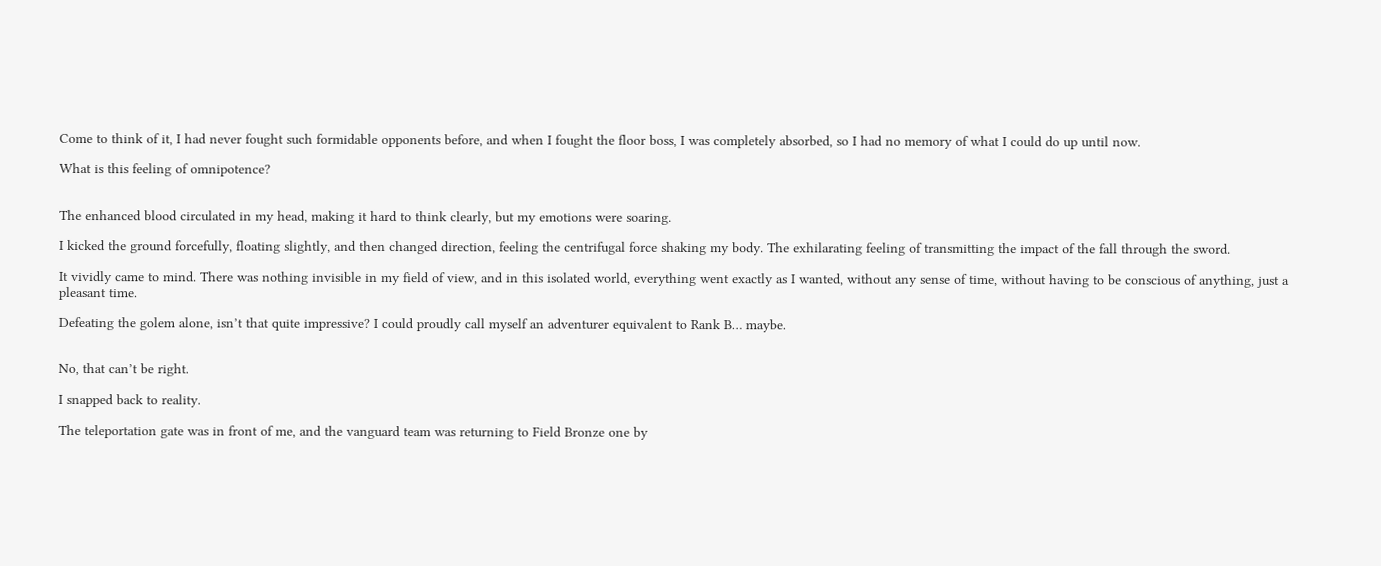Come to think of it, I had never fought such formidable opponents before, and when I fought the floor boss, I was completely absorbed, so I had no memory of what I could do up until now.

What is this feeling of omnipotence?


The enhanced blood circulated in my head, making it hard to think clearly, but my emotions were soaring.

I kicked the ground forcefully, floating slightly, and then changed direction, feeling the centrifugal force shaking my body. The exhilarating feeling of transmitting the impact of the fall through the sword.

It vividly came to mind. There was nothing invisible in my field of view, and in this isolated world, everything went exactly as I wanted, without any sense of time, without having to be conscious of anything, just a pleasant time.

Defeating the golem alone, isn’t that quite impressive? I could proudly call myself an adventurer equivalent to Rank B… maybe.


No, that can’t be right.

I snapped back to reality.

The teleportation gate was in front of me, and the vanguard team was returning to Field Bronze one by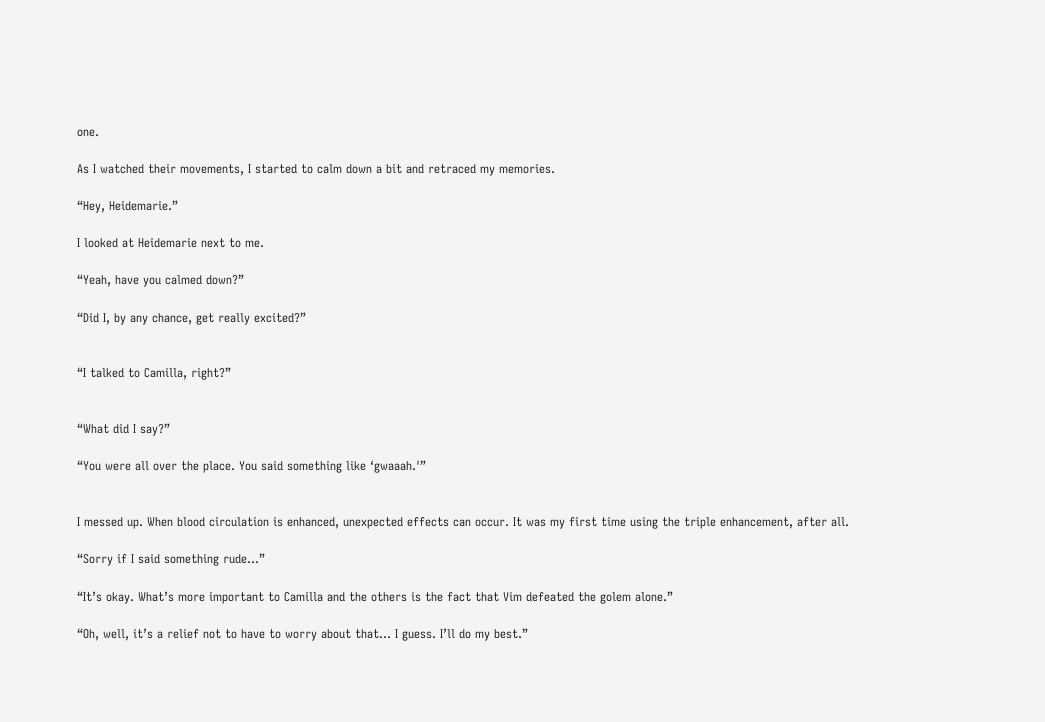one.

As I watched their movements, I started to calm down a bit and retraced my memories.

“Hey, Heidemarie.”

I looked at Heidemarie next to me.

“Yeah, have you calmed down?”

“Did I, by any chance, get really excited?”


“I talked to Camilla, right?”


“What did I say?”

“You were all over the place. You said something like ‘gwaaah.'”


I messed up. When blood circulation is enhanced, unexpected effects can occur. It was my first time using the triple enhancement, after all.

“Sorry if I said something rude…”

“It’s okay. What’s more important to Camilla and the others is the fact that Vim defeated the golem alone.”

“Oh, well, it’s a relief not to have to worry about that… I guess. I’ll do my best.”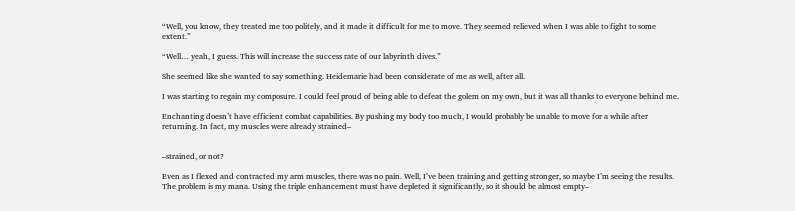“Well, you know, they treated me too politely, and it made it difficult for me to move. They seemed relieved when I was able to fight to some extent.”

“Well… yeah, I guess. This will increase the success rate of our labyrinth dives.”

She seemed like she wanted to say something. Heidemarie had been considerate of me as well, after all.

I was starting to regain my composure. I could feel proud of being able to defeat the golem on my own, but it was all thanks to everyone behind me.

Enchanting doesn’t have efficient combat capabilities. By pushing my body too much, I would probably be unable to move for a while after returning. In fact, my muscles were already strained–


–strained, or not?

Even as I flexed and contracted my arm muscles, there was no pain. Well, I’ve been training and getting stronger, so maybe I’m seeing the results. The problem is my mana. Using the triple enhancement must have depleted it significantly, so it should be almost empty–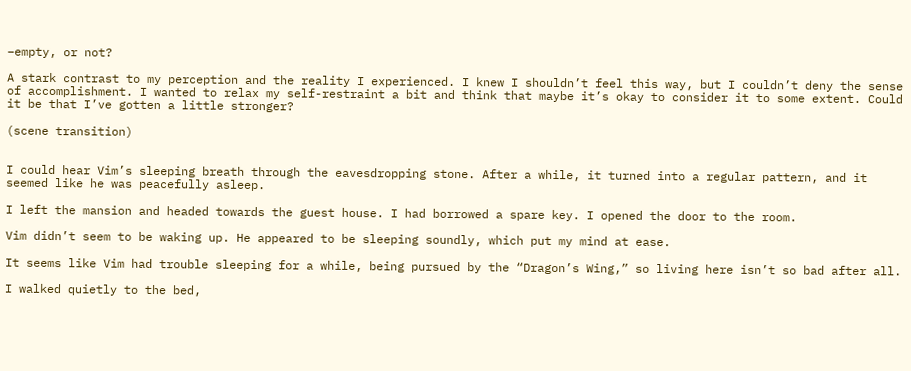–empty, or not?

A stark contrast to my perception and the reality I experienced. I knew I shouldn’t feel this way, but I couldn’t deny the sense of accomplishment. I wanted to relax my self-restraint a bit and think that maybe it’s okay to consider it to some extent. Could it be that I’ve gotten a little stronger?

(scene transition)


I could hear Vim’s sleeping breath through the eavesdropping stone. After a while, it turned into a regular pattern, and it seemed like he was peacefully asleep.

I left the mansion and headed towards the guest house. I had borrowed a spare key. I opened the door to the room.

Vim didn’t seem to be waking up. He appeared to be sleeping soundly, which put my mind at ease.

It seems like Vim had trouble sleeping for a while, being pursued by the “Dragon’s Wing,” so living here isn’t so bad after all.

I walked quietly to the bed,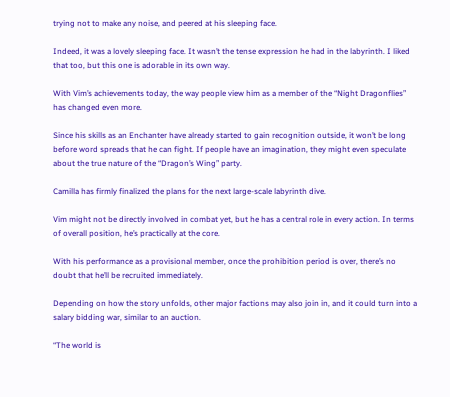trying not to make any noise, and peered at his sleeping face.

Indeed, it was a lovely sleeping face. It wasn’t the tense expression he had in the labyrinth. I liked that too, but this one is adorable in its own way.

With Vim’s achievements today, the way people view him as a member of the “Night Dragonflies” has changed even more.

Since his skills as an Enchanter have already started to gain recognition outside, it won’t be long before word spreads that he can fight. If people have an imagination, they might even speculate about the true nature of the “Dragon’s Wing” party.

Camilla has firmly finalized the plans for the next large-scale labyrinth dive.

Vim might not be directly involved in combat yet, but he has a central role in every action. In terms of overall position, he’s practically at the core.

With his performance as a provisional member, once the prohibition period is over, there’s no doubt that he’ll be recruited immediately.

Depending on how the story unfolds, other major factions may also join in, and it could turn into a salary bidding war, similar to an auction.

“The world is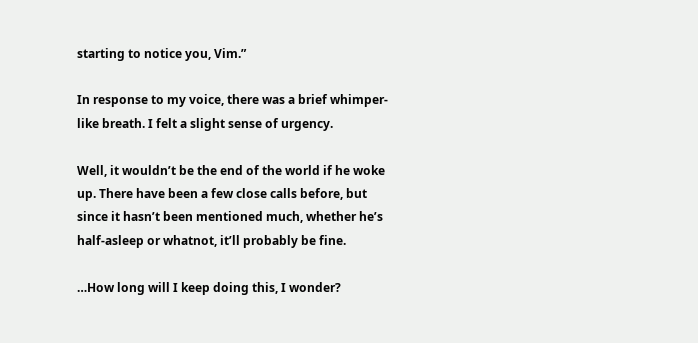starting to notice you, Vim.”

In response to my voice, there was a brief whimper-like breath. I felt a slight sense of urgency.

Well, it wouldn’t be the end of the world if he woke up. There have been a few close calls before, but since it hasn’t been mentioned much, whether he’s half-asleep or whatnot, it’ll probably be fine.

…How long will I keep doing this, I wonder?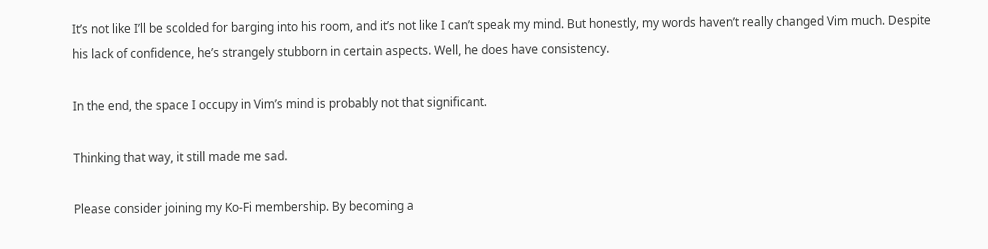It’s not like I’ll be scolded for barging into his room, and it’s not like I can’t speak my mind. But honestly, my words haven’t really changed Vim much. Despite his lack of confidence, he’s strangely stubborn in certain aspects. Well, he does have consistency.

In the end, the space I occupy in Vim’s mind is probably not that significant.

Thinking that way, it still made me sad.

Please consider joining my Ko-Fi membership. By becoming a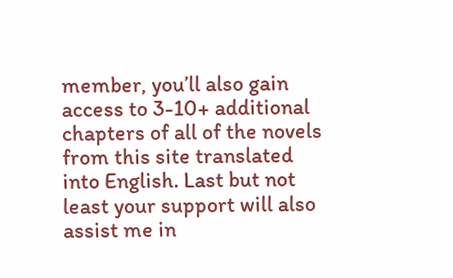member, you’ll also gain access to 3-10+ additional chapters of all of the novels from this site translated into English. Last but not least your support will also assist me in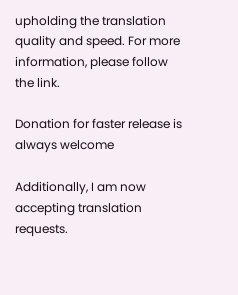upholding the translation quality and speed. For more information, please follow the link.

Donation for faster release is always welcome

Additionally, I am now accepting translation requests.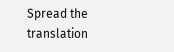Spread the translation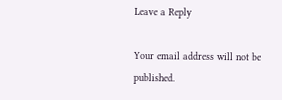Leave a Reply

Your email address will not be published.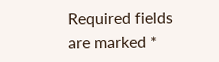Required fields are marked *